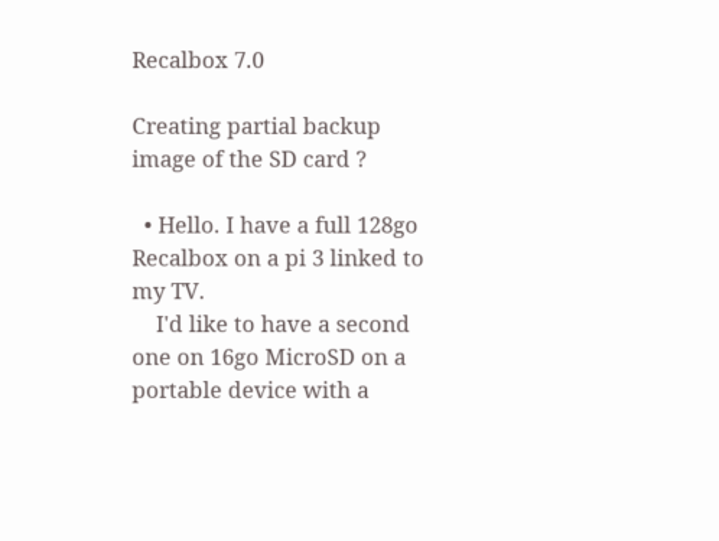Recalbox 7.0

Creating partial backup image of the SD card ?

  • Hello. I have a full 128go Recalbox on a pi 3 linked to my TV.
    I'd like to have a second one on 16go MicroSD on a portable device with a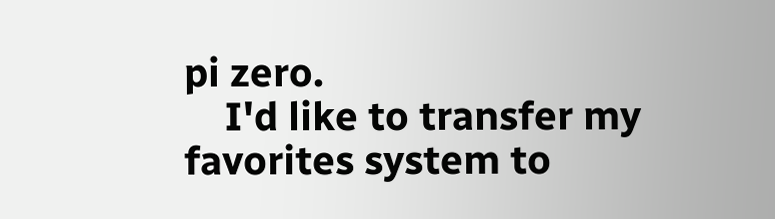pi zero.
    I'd like to transfer my favorites system to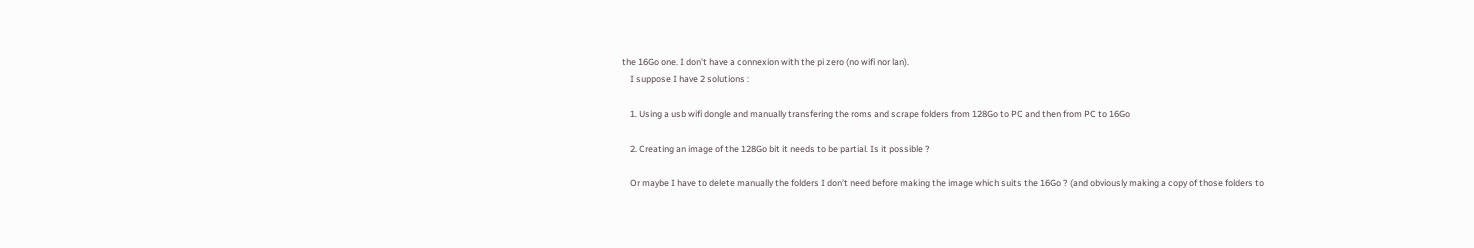the 16Go one. I don't have a connexion with the pi zero (no wifi nor lan).
    I suppose I have 2 solutions :

    1. Using a usb wifi dongle and manually transfering the roms and scrape folders from 128Go to PC and then from PC to 16Go

    2. Creating an image of the 128Go bit it needs to be partial. Is it possible ?

    Or maybe I have to delete manually the folders I don't need before making the image which suits the 16Go ? (and obviously making a copy of those folders to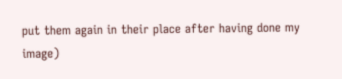put them again in their place after having done my image)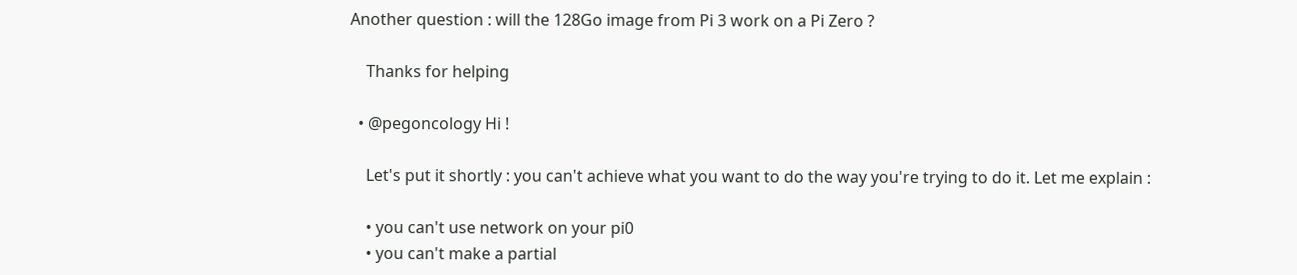Another question : will the 128Go image from Pi 3 work on a Pi Zero ?

    Thanks for helping

  • @pegoncology Hi !

    Let's put it shortly : you can't achieve what you want to do the way you're trying to do it. Let me explain :

    • you can't use network on your pi0
    • you can't make a partial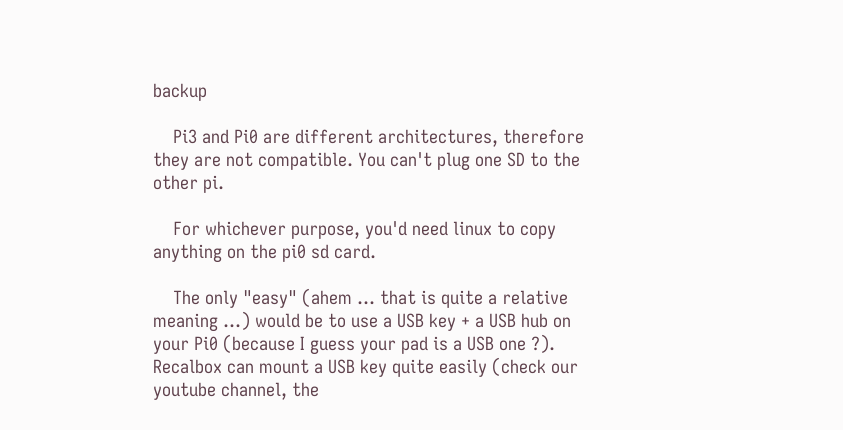backup

    Pi3 and Pi0 are different architectures, therefore they are not compatible. You can't plug one SD to the other pi.

    For whichever purpose, you'd need linux to copy anything on the pi0 sd card.

    The only "easy" (ahem ... that is quite a relative meaning ...) would be to use a USB key + a USB hub on your Pi0 (because I guess your pad is a USB one ?). Recalbox can mount a USB key quite easily (check our youtube channel, the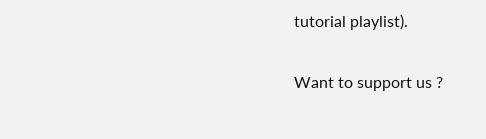tutorial playlist).

Want to support us ?